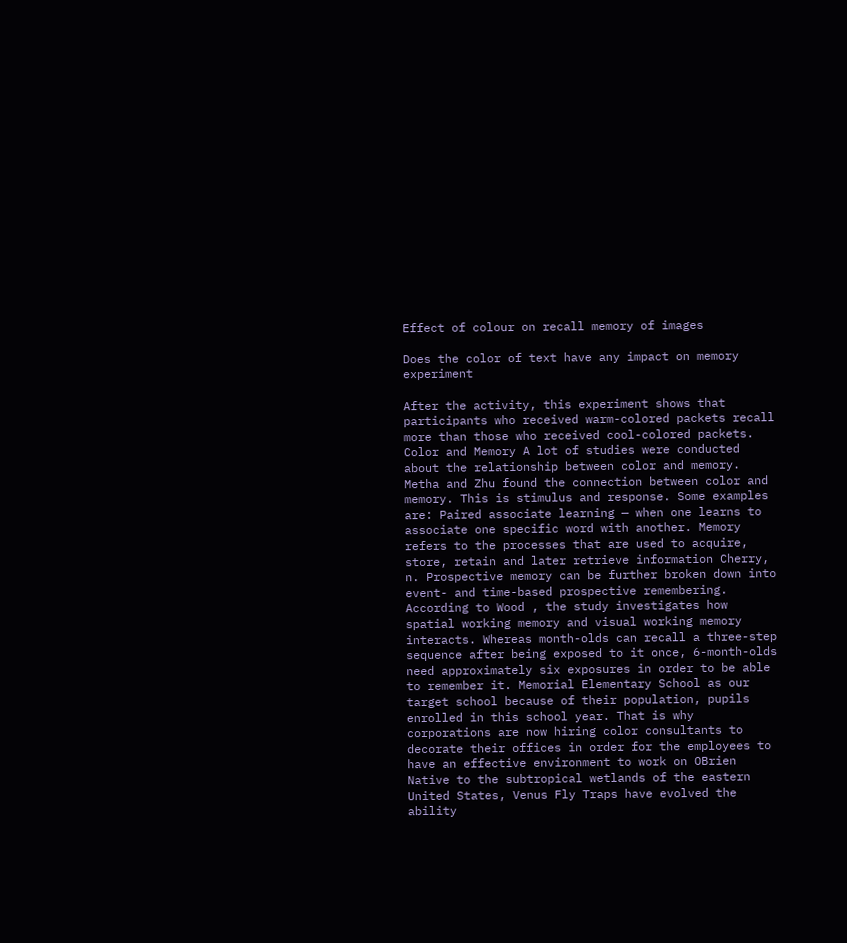Effect of colour on recall memory of images

Does the color of text have any impact on memory experiment

After the activity, this experiment shows that participants who received warm-colored packets recall more than those who received cool-colored packets. Color and Memory A lot of studies were conducted about the relationship between color and memory. Metha and Zhu found the connection between color and memory. This is stimulus and response. Some examples are: Paired associate learning — when one learns to associate one specific word with another. Memory refers to the processes that are used to acquire, store, retain and later retrieve information Cherry, n. Prospective memory can be further broken down into event- and time-based prospective remembering. According to Wood , the study investigates how spatial working memory and visual working memory interacts. Whereas month-olds can recall a three-step sequence after being exposed to it once, 6-month-olds need approximately six exposures in order to be able to remember it. Memorial Elementary School as our target school because of their population, pupils enrolled in this school year. That is why corporations are now hiring color consultants to decorate their offices in order for the employees to have an effective environment to work on OBrien Native to the subtropical wetlands of the eastern United States, Venus Fly Traps have evolved the ability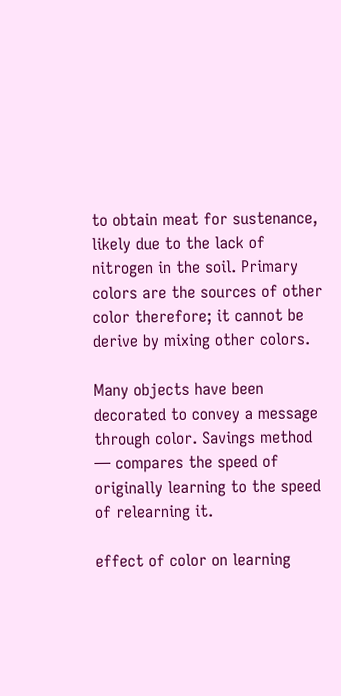to obtain meat for sustenance, likely due to the lack of nitrogen in the soil. Primary colors are the sources of other color therefore; it cannot be derive by mixing other colors.

Many objects have been decorated to convey a message through color. Savings method — compares the speed of originally learning to the speed of relearning it.

effect of color on learning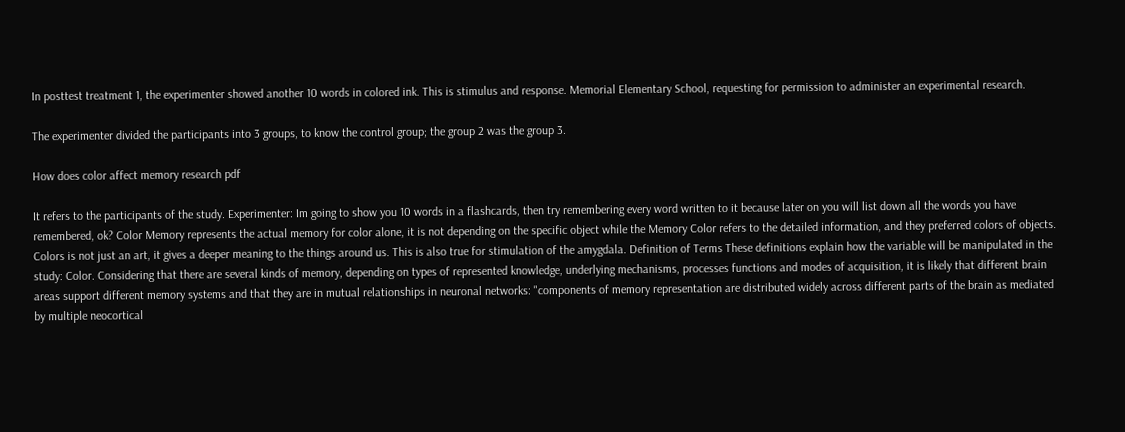In posttest treatment 1, the experimenter showed another 10 words in colored ink. This is stimulus and response. Memorial Elementary School, requesting for permission to administer an experimental research.

The experimenter divided the participants into 3 groups, to know the control group; the group 2 was the group 3.

How does color affect memory research pdf

It refers to the participants of the study. Experimenter: Im going to show you 10 words in a flashcards, then try remembering every word written to it because later on you will list down all the words you have remembered, ok? Color Memory represents the actual memory for color alone, it is not depending on the specific object while the Memory Color refers to the detailed information, and they preferred colors of objects. Colors is not just an art, it gives a deeper meaning to the things around us. This is also true for stimulation of the amygdala. Definition of Terms These definitions explain how the variable will be manipulated in the study: Color. Considering that there are several kinds of memory, depending on types of represented knowledge, underlying mechanisms, processes functions and modes of acquisition, it is likely that different brain areas support different memory systems and that they are in mutual relationships in neuronal networks: "components of memory representation are distributed widely across different parts of the brain as mediated by multiple neocortical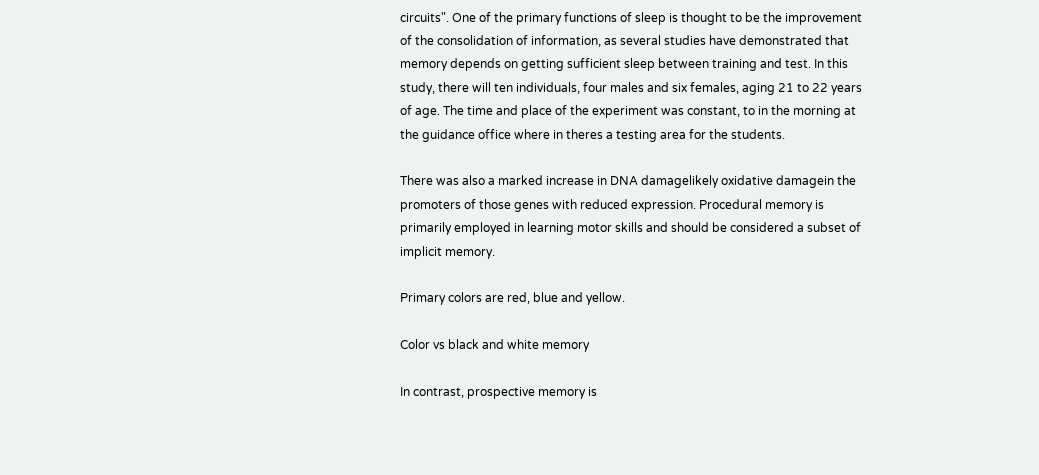circuits". One of the primary functions of sleep is thought to be the improvement of the consolidation of information, as several studies have demonstrated that memory depends on getting sufficient sleep between training and test. In this study, there will ten individuals, four males and six females, aging 21 to 22 years of age. The time and place of the experiment was constant, to in the morning at the guidance office where in theres a testing area for the students.

There was also a marked increase in DNA damagelikely oxidative damagein the promoters of those genes with reduced expression. Procedural memory is primarily employed in learning motor skills and should be considered a subset of implicit memory.

Primary colors are red, blue and yellow.

Color vs black and white memory

In contrast, prospective memory is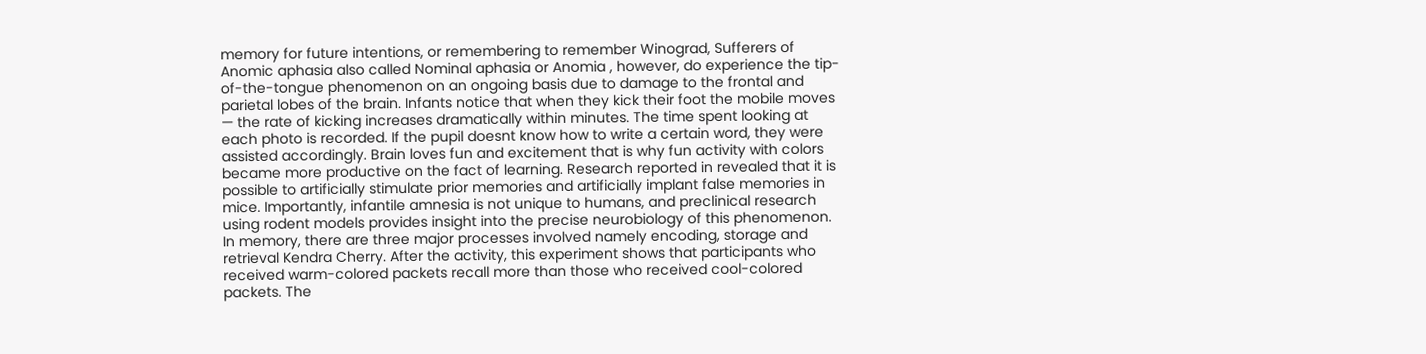memory for future intentions, or remembering to remember Winograd, Sufferers of Anomic aphasia also called Nominal aphasia or Anomia , however, do experience the tip-of-the-tongue phenomenon on an ongoing basis due to damage to the frontal and parietal lobes of the brain. Infants notice that when they kick their foot the mobile moves — the rate of kicking increases dramatically within minutes. The time spent looking at each photo is recorded. If the pupil doesnt know how to write a certain word, they were assisted accordingly. Brain loves fun and excitement that is why fun activity with colors became more productive on the fact of learning. Research reported in revealed that it is possible to artificially stimulate prior memories and artificially implant false memories in mice. Importantly, infantile amnesia is not unique to humans, and preclinical research using rodent models provides insight into the precise neurobiology of this phenomenon. In memory, there are three major processes involved namely encoding, storage and retrieval Kendra Cherry. After the activity, this experiment shows that participants who received warm-colored packets recall more than those who received cool-colored packets. The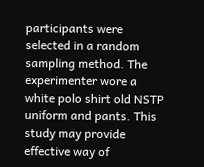participants were selected in a random sampling method. The experimenter wore a white polo shirt old NSTP uniform and pants. This study may provide effective way of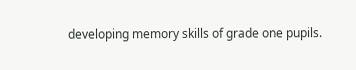developing memory skills of grade one pupils.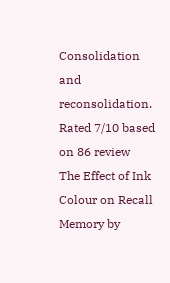Consolidation and reconsolidation.
Rated 7/10 based on 86 review
The Effect of Ink Colour on Recall Memory by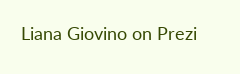Liana Giovino on Prezi